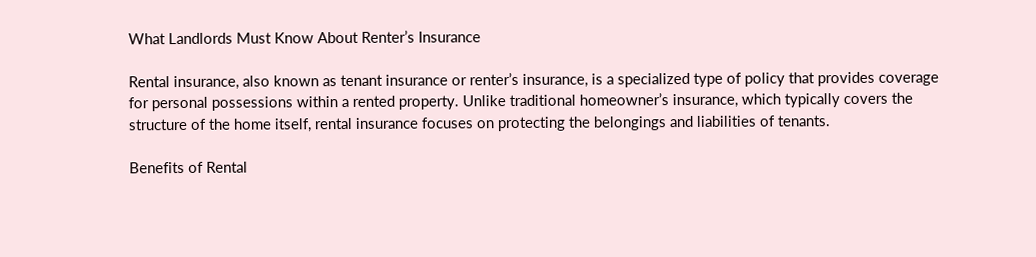What Landlords Must Know About Renter’s Insurance

Rental insurance, also known as tenant insurance or renter’s insurance, is a specialized type of policy that provides coverage for personal possessions within a rented property. Unlike traditional homeowner’s insurance, which typically covers the structure of the home itself, rental insurance focuses on protecting the belongings and liabilities of tenants.

Benefits of Rental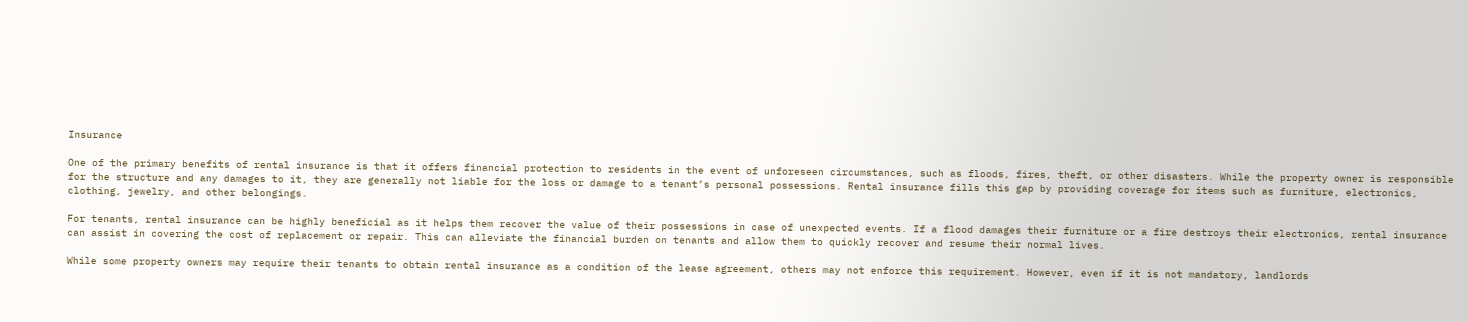Insurance

One of the primary benefits of rental insurance is that it offers financial protection to residents in the event of unforeseen circumstances, such as floods, fires, theft, or other disasters. While the property owner is responsible for the structure and any damages to it, they are generally not liable for the loss or damage to a tenant’s personal possessions. Rental insurance fills this gap by providing coverage for items such as furniture, electronics, clothing, jewelry, and other belongings.

For tenants, rental insurance can be highly beneficial as it helps them recover the value of their possessions in case of unexpected events. If a flood damages their furniture or a fire destroys their electronics, rental insurance can assist in covering the cost of replacement or repair. This can alleviate the financial burden on tenants and allow them to quickly recover and resume their normal lives.

While some property owners may require their tenants to obtain rental insurance as a condition of the lease agreement, others may not enforce this requirement. However, even if it is not mandatory, landlords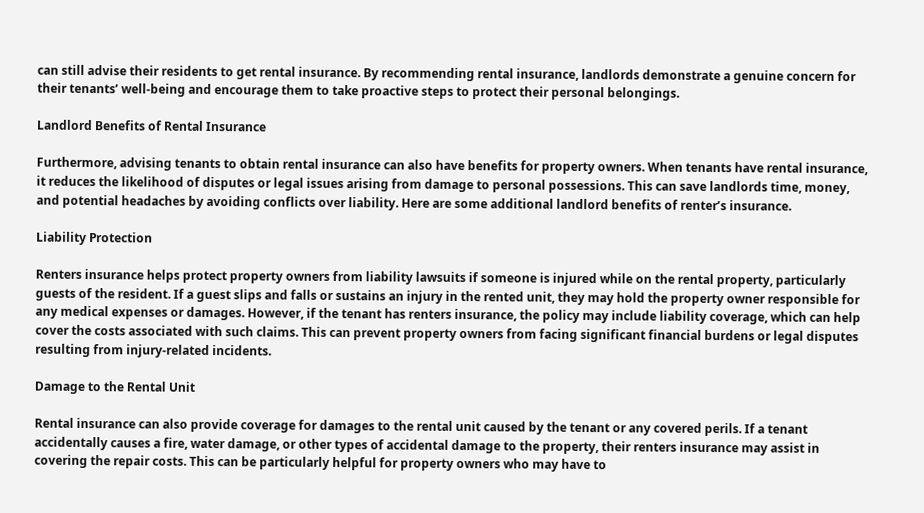can still advise their residents to get rental insurance. By recommending rental insurance, landlords demonstrate a genuine concern for their tenants’ well-being and encourage them to take proactive steps to protect their personal belongings.

Landlord Benefits of Rental Insurance

Furthermore, advising tenants to obtain rental insurance can also have benefits for property owners. When tenants have rental insurance, it reduces the likelihood of disputes or legal issues arising from damage to personal possessions. This can save landlords time, money, and potential headaches by avoiding conflicts over liability. Here are some additional landlord benefits of renter’s insurance.

Liability Protection

Renters insurance helps protect property owners from liability lawsuits if someone is injured while on the rental property, particularly guests of the resident. If a guest slips and falls or sustains an injury in the rented unit, they may hold the property owner responsible for any medical expenses or damages. However, if the tenant has renters insurance, the policy may include liability coverage, which can help cover the costs associated with such claims. This can prevent property owners from facing significant financial burdens or legal disputes resulting from injury-related incidents.

Damage to the Rental Unit

Rental insurance can also provide coverage for damages to the rental unit caused by the tenant or any covered perils. If a tenant accidentally causes a fire, water damage, or other types of accidental damage to the property, their renters insurance may assist in covering the repair costs. This can be particularly helpful for property owners who may have to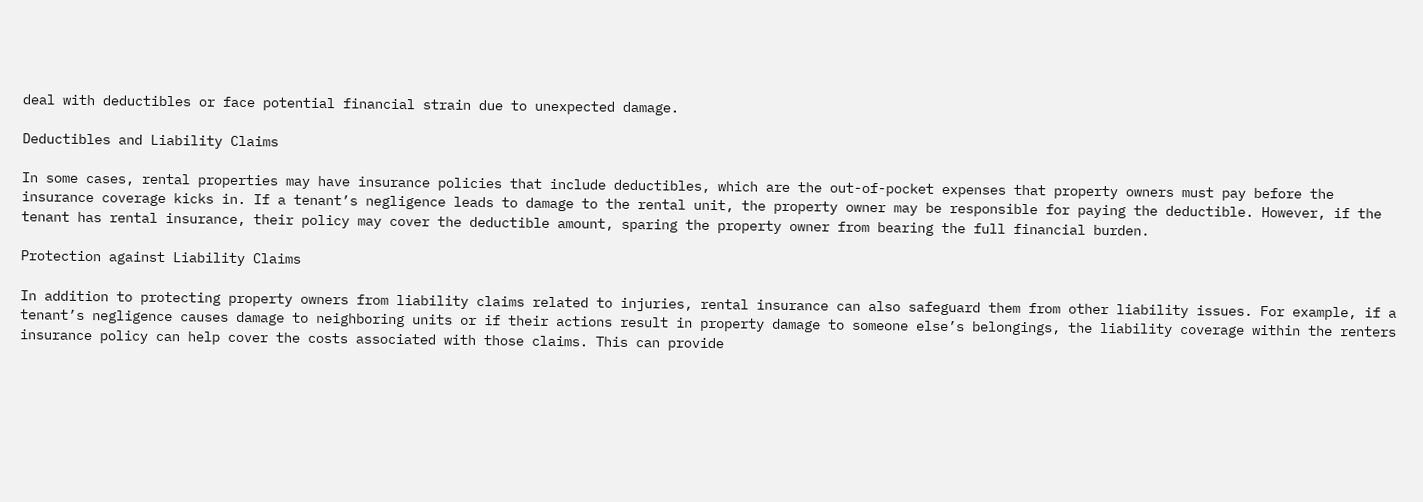deal with deductibles or face potential financial strain due to unexpected damage.

Deductibles and Liability Claims

In some cases, rental properties may have insurance policies that include deductibles, which are the out-of-pocket expenses that property owners must pay before the insurance coverage kicks in. If a tenant’s negligence leads to damage to the rental unit, the property owner may be responsible for paying the deductible. However, if the tenant has rental insurance, their policy may cover the deductible amount, sparing the property owner from bearing the full financial burden.

Protection against Liability Claims

In addition to protecting property owners from liability claims related to injuries, rental insurance can also safeguard them from other liability issues. For example, if a tenant’s negligence causes damage to neighboring units or if their actions result in property damage to someone else’s belongings, the liability coverage within the renters insurance policy can help cover the costs associated with those claims. This can provide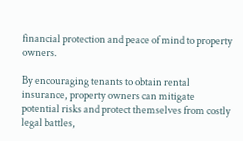financial protection and peace of mind to property owners.

By encouraging tenants to obtain rental insurance, property owners can mitigate potential risks and protect themselves from costly legal battles,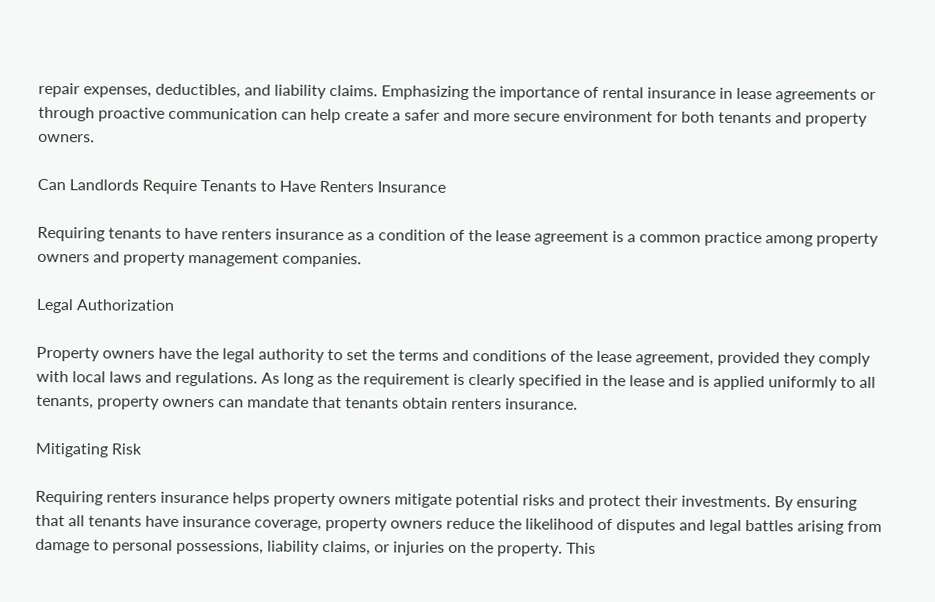repair expenses, deductibles, and liability claims. Emphasizing the importance of rental insurance in lease agreements or through proactive communication can help create a safer and more secure environment for both tenants and property owners.

Can Landlords Require Tenants to Have Renters Insurance

Requiring tenants to have renters insurance as a condition of the lease agreement is a common practice among property owners and property management companies.

Legal Authorization

Property owners have the legal authority to set the terms and conditions of the lease agreement, provided they comply with local laws and regulations. As long as the requirement is clearly specified in the lease and is applied uniformly to all tenants, property owners can mandate that tenants obtain renters insurance.

Mitigating Risk

Requiring renters insurance helps property owners mitigate potential risks and protect their investments. By ensuring that all tenants have insurance coverage, property owners reduce the likelihood of disputes and legal battles arising from damage to personal possessions, liability claims, or injuries on the property. This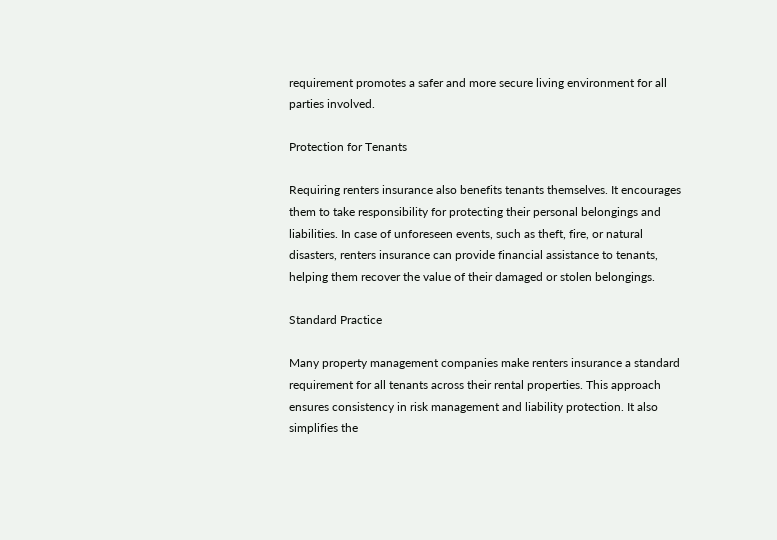requirement promotes a safer and more secure living environment for all parties involved.

Protection for Tenants

Requiring renters insurance also benefits tenants themselves. It encourages them to take responsibility for protecting their personal belongings and liabilities. In case of unforeseen events, such as theft, fire, or natural disasters, renters insurance can provide financial assistance to tenants, helping them recover the value of their damaged or stolen belongings.

Standard Practice

Many property management companies make renters insurance a standard requirement for all tenants across their rental properties. This approach ensures consistency in risk management and liability protection. It also simplifies the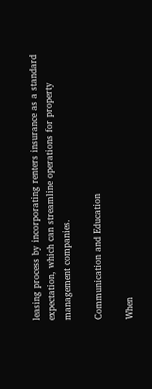leasing process by incorporating renters insurance as a standard expectation, which can streamline operations for property management companies.

Communication and Education

When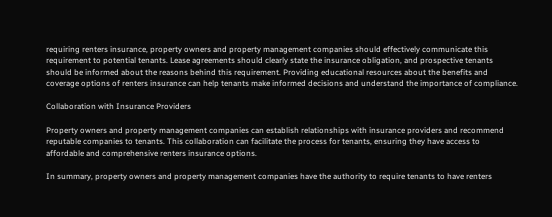requiring renters insurance, property owners and property management companies should effectively communicate this requirement to potential tenants. Lease agreements should clearly state the insurance obligation, and prospective tenants should be informed about the reasons behind this requirement. Providing educational resources about the benefits and coverage options of renters insurance can help tenants make informed decisions and understand the importance of compliance.

Collaboration with Insurance Providers

Property owners and property management companies can establish relationships with insurance providers and recommend reputable companies to tenants. This collaboration can facilitate the process for tenants, ensuring they have access to affordable and comprehensive renters insurance options.

In summary, property owners and property management companies have the authority to require tenants to have renters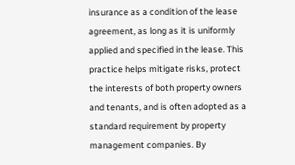insurance as a condition of the lease agreement, as long as it is uniformly applied and specified in the lease. This practice helps mitigate risks, protect the interests of both property owners and tenants, and is often adopted as a standard requirement by property management companies. By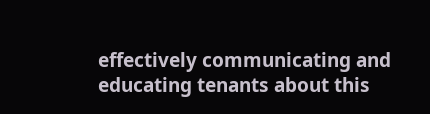effectively communicating and educating tenants about this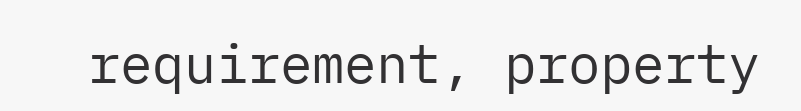requirement, property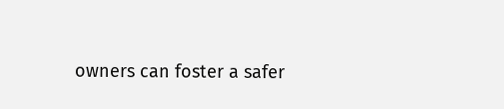owners can foster a safer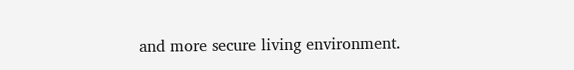and more secure living environment.